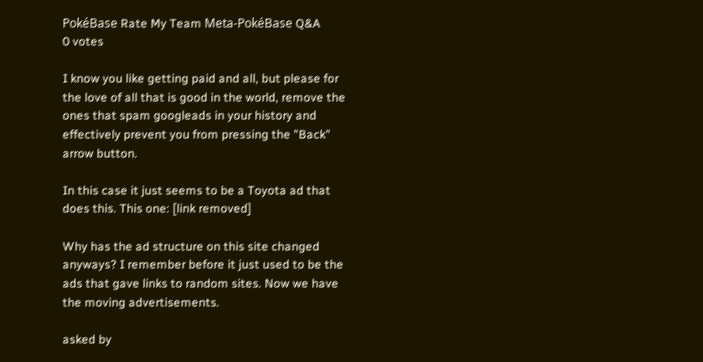PokéBase Rate My Team Meta-PokéBase Q&A
0 votes

I know you like getting paid and all, but please for the love of all that is good in the world, remove the ones that spam googleads in your history and effectively prevent you from pressing the "Back" arrow button.

In this case it just seems to be a Toyota ad that does this. This one: [link removed]

Why has the ad structure on this site changed anyways? I remember before it just used to be the ads that gave links to random sites. Now we have the moving advertisements.

asked by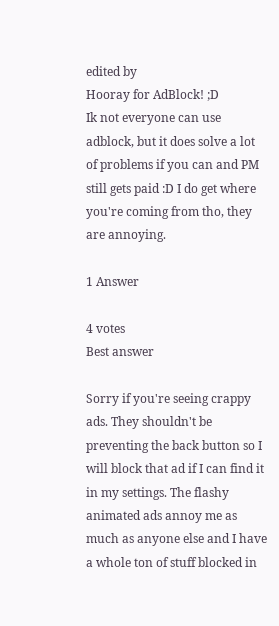edited by
Hooray for AdBlock! ;D
Ik not everyone can use adblock, but it does solve a lot of problems if you can and PM still gets paid :D I do get where you're coming from tho, they are annoying.

1 Answer

4 votes
Best answer

Sorry if you're seeing crappy ads. They shouldn't be preventing the back button so I will block that ad if I can find it in my settings. The flashy animated ads annoy me as much as anyone else and I have a whole ton of stuff blocked in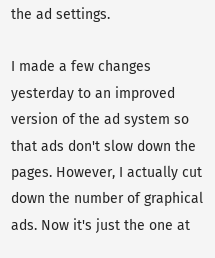the ad settings.

I made a few changes yesterday to an improved version of the ad system so that ads don't slow down the pages. However, I actually cut down the number of graphical ads. Now it's just the one at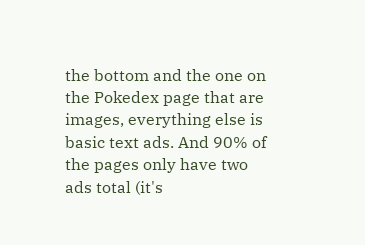the bottom and the one on the Pokedex page that are images, everything else is basic text ads. And 90% of the pages only have two ads total (it's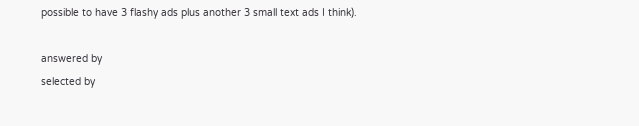possible to have 3 flashy ads plus another 3 small text ads I think).

answered by
selected by